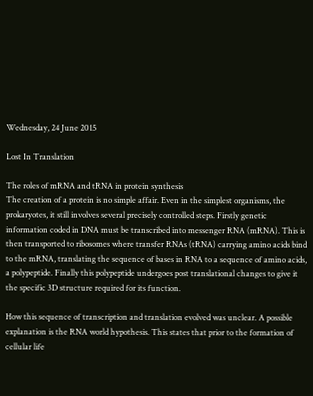Wednesday, 24 June 2015

Lost In Translation

The roles of mRNA and tRNA in protein synthesis
The creation of a protein is no simple affair. Even in the simplest organisms, the prokaryotes, it still involves several precisely controlled steps. Firstly genetic information coded in DNA must be transcribed into messenger RNA (mRNA). This is then transported to ribosomes where transfer RNAs (tRNA) carrying amino acids bind to the mRNA, translating the sequence of bases in RNA to a sequence of amino acids, a polypeptide. Finally this polypeptide undergoes post translational changes to give it the specific 3D structure required for its function.

How this sequence of transcription and translation evolved was unclear. A possible explanation is the RNA world hypothesis. This states that prior to the formation of cellular life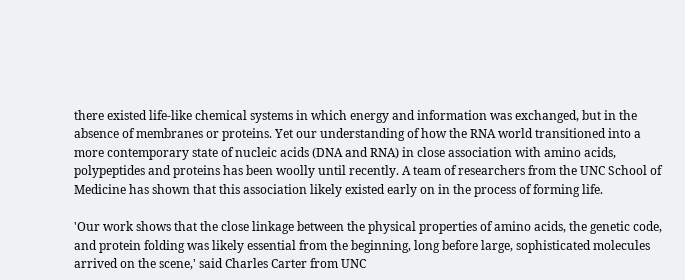there existed life-like chemical systems in which energy and information was exchanged, but in the absence of membranes or proteins. Yet our understanding of how the RNA world transitioned into a more contemporary state of nucleic acids (DNA and RNA) in close association with amino acids, polypeptides and proteins has been woolly until recently. A team of researchers from the UNC School of Medicine has shown that this association likely existed early on in the process of forming life.

'Our work shows that the close linkage between the physical properties of amino acids, the genetic code, and protein folding was likely essential from the beginning, long before large, sophisticated molecules arrived on the scene,' said Charles Carter from UNC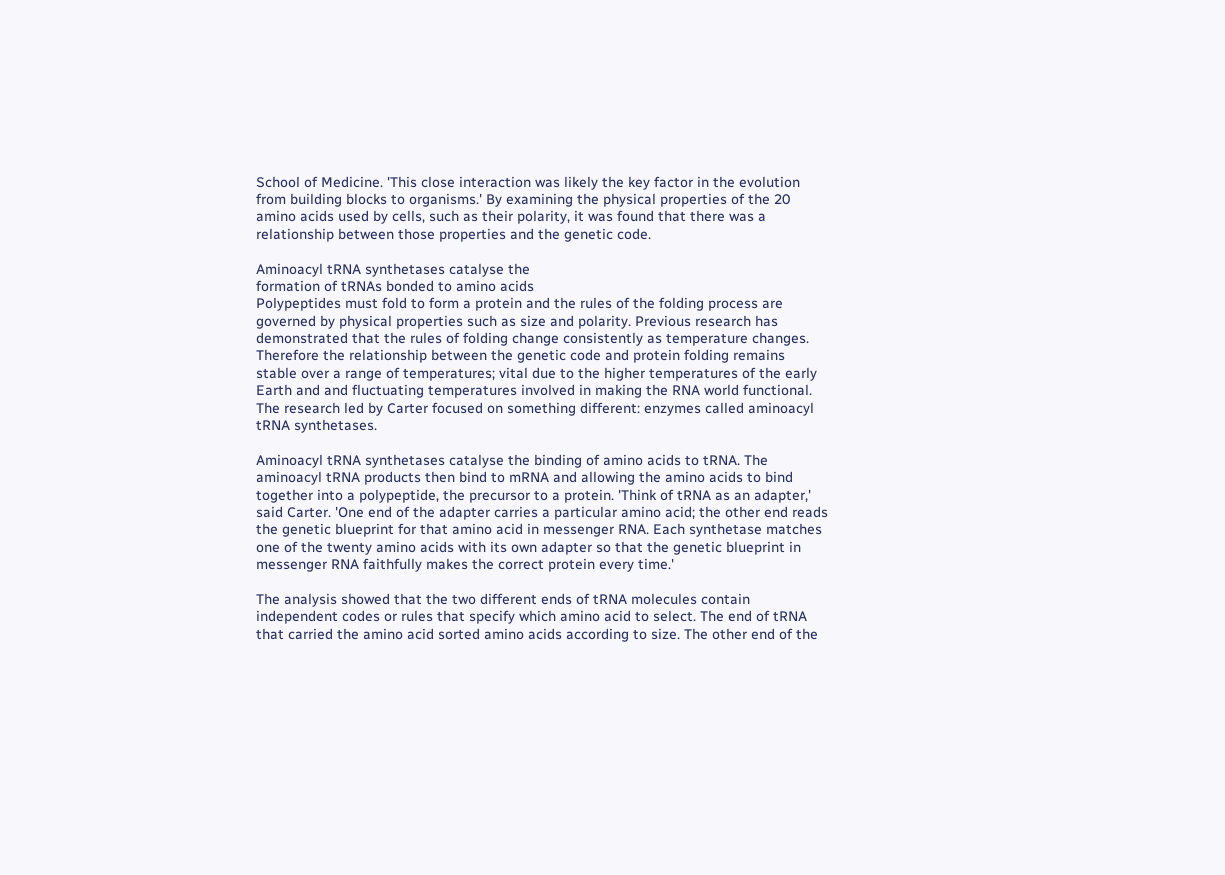School of Medicine. 'This close interaction was likely the key factor in the evolution from building blocks to organisms.' By examining the physical properties of the 20 amino acids used by cells, such as their polarity, it was found that there was a relationship between those properties and the genetic code.

Aminoacyl tRNA synthetases catalyse the
formation of tRNAs bonded to amino acids
Polypeptides must fold to form a protein and the rules of the folding process are governed by physical properties such as size and polarity. Previous research has demonstrated that the rules of folding change consistently as temperature changes. Therefore the relationship between the genetic code and protein folding remains stable over a range of temperatures; vital due to the higher temperatures of the early Earth and and fluctuating temperatures involved in making the RNA world functional. The research led by Carter focused on something different: enzymes called aminoacyl tRNA synthetases.

Aminoacyl tRNA synthetases catalyse the binding of amino acids to tRNA. The aminoacyl tRNA products then bind to mRNA and allowing the amino acids to bind together into a polypeptide, the precursor to a protein. 'Think of tRNA as an adapter,' said Carter. 'One end of the adapter carries a particular amino acid; the other end reads the genetic blueprint for that amino acid in messenger RNA. Each synthetase matches one of the twenty amino acids with its own adapter so that the genetic blueprint in messenger RNA faithfully makes the correct protein every time.'

The analysis showed that the two different ends of tRNA molecules contain independent codes or rules that specify which amino acid to select. The end of tRNA that carried the amino acid sorted amino acids according to size. The other end of the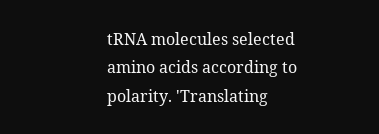tRNA molecules selected amino acids according to polarity. 'Translating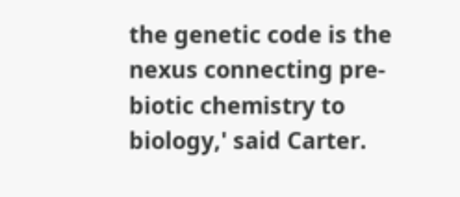the genetic code is the nexus connecting pre-biotic chemistry to biology,' said Carter.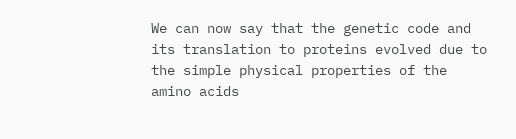We can now say that the genetic code and its translation to proteins evolved due to the simple physical properties of the amino acids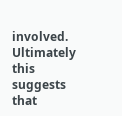involved. Ultimately this suggests that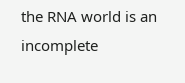the RNA world is an incomplete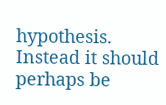hypothesis. Instead it should perhaps be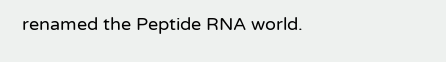renamed the Peptide RNA world.